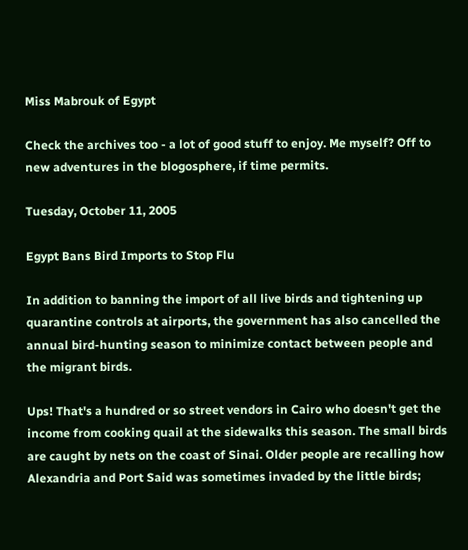Miss Mabrouk of Egypt

Check the archives too - a lot of good stuff to enjoy. Me myself? Off to new adventures in the blogosphere, if time permits.

Tuesday, October 11, 2005

Egypt Bans Bird Imports to Stop Flu

In addition to banning the import of all live birds and tightening up quarantine controls at airports, the government has also cancelled the annual bird-hunting season to minimize contact between people and the migrant birds.

Ups! That's a hundred or so street vendors in Cairo who doesn't get the income from cooking quail at the sidewalks this season. The small birds are caught by nets on the coast of Sinai. Older people are recalling how Alexandria and Port Said was sometimes invaded by the little birds;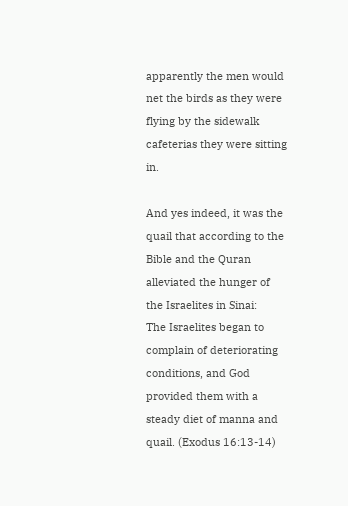apparently the men would net the birds as they were flying by the sidewalk cafeterias they were sitting in.

And yes indeed, it was the quail that according to the Bible and the Quran alleviated the hunger of the Israelites in Sinai:
The Israelites began to complain of deteriorating conditions, and God provided them with a steady diet of manna and quail. (Exodus 16:13-14)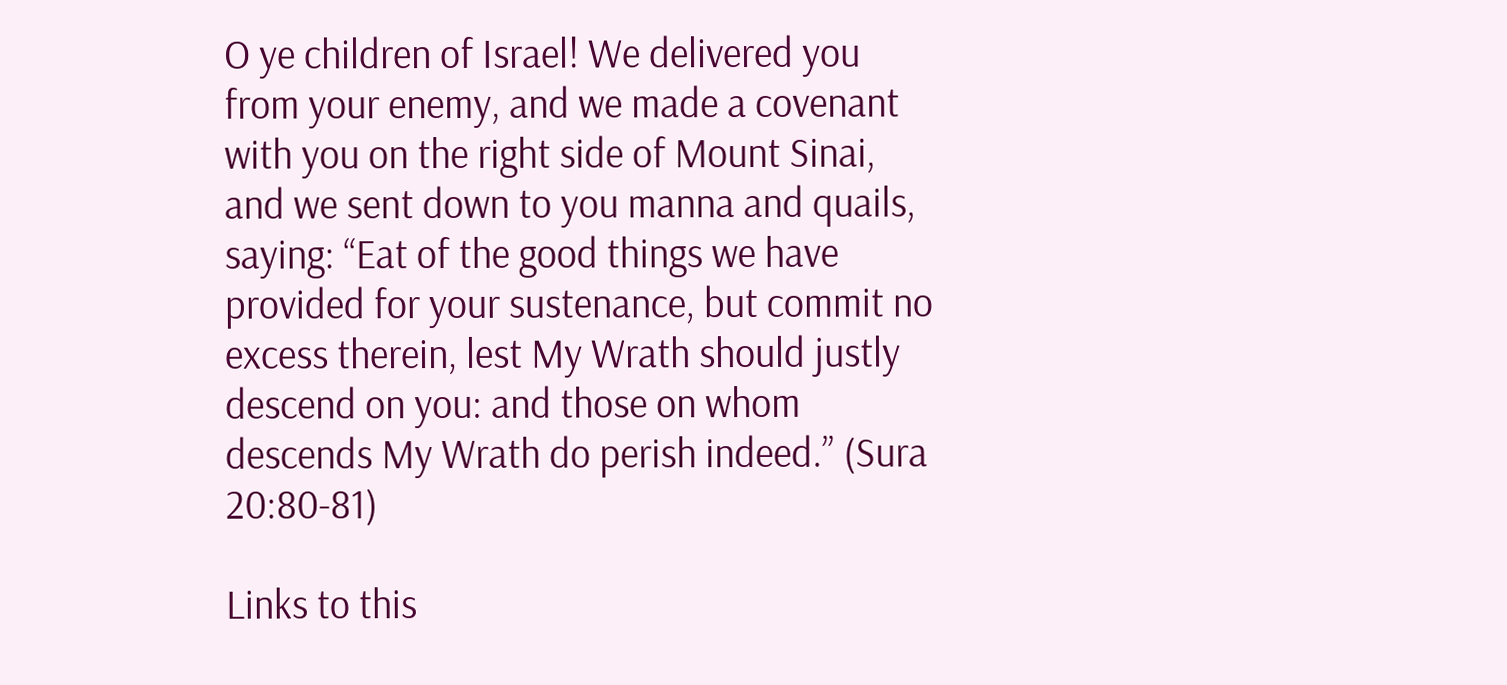O ye children of Israel! We delivered you from your enemy, and we made a covenant with you on the right side of Mount Sinai, and we sent down to you manna and quails, saying: “Eat of the good things we have provided for your sustenance, but commit no excess therein, lest My Wrath should justly descend on you: and those on whom descends My Wrath do perish indeed.” (Sura 20:80-81)

Links to this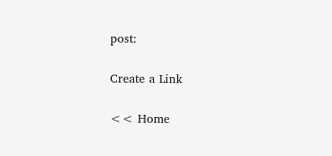post:

Create a Link

<< Home